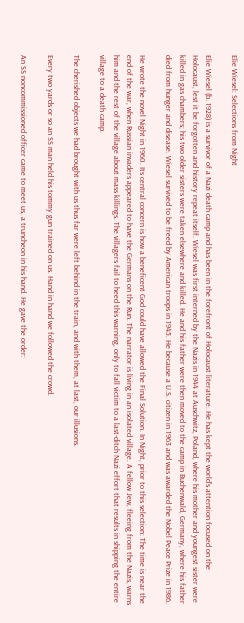Elie Wiesel: Selections from Night

Elie Wiesel (b. 1928) is a survivor of a Nazi death camp and has been in the forefront of Holocaust literature. He has kept the world’s attention focused on the Holocaust, lest it be forgotten and history repeat itself. Wiesel was first interned by the Nazis in 1944 at Auschwitz, Poland, where his mother and youngest sister were killed in gas chambers; his two older sisters were taken elsewhere and killed. He and his father were then moved to the camp in Buchenwald, Germany, where his father died from hunger and disease. Wiesel survived to be freed by American troops in 1945. He because a U.S. citizen in 1963 and was awarded the Nobel Peace Prize in 1986.

He wrote the novel Night in 1960. Its central concern is how a beneficent God could have allowed the Final Solution. In Night, prior to this selection: The time is near the end of the war, when Russian invaders appeared to have the Germans on the Run. The narrator is living in an isolated village. A fellow Jew, fleeing from the Nazis, warns him and the rest of the village about mass killings. The villagers fail to heed this warning, only to fall victim to a last-ditch Nazi effort that results in shipping the entire village to a death camp.

The cherished objects we had brought with us thus far were left behind in the train, and with them, at last, our illusions.

Every two yards or so an SS man held his tommy gun trained on us. Hand in hand we followed the crowd.

An SS noncommissioned officer came to meet us, a truncheon in his hand. He gave the order: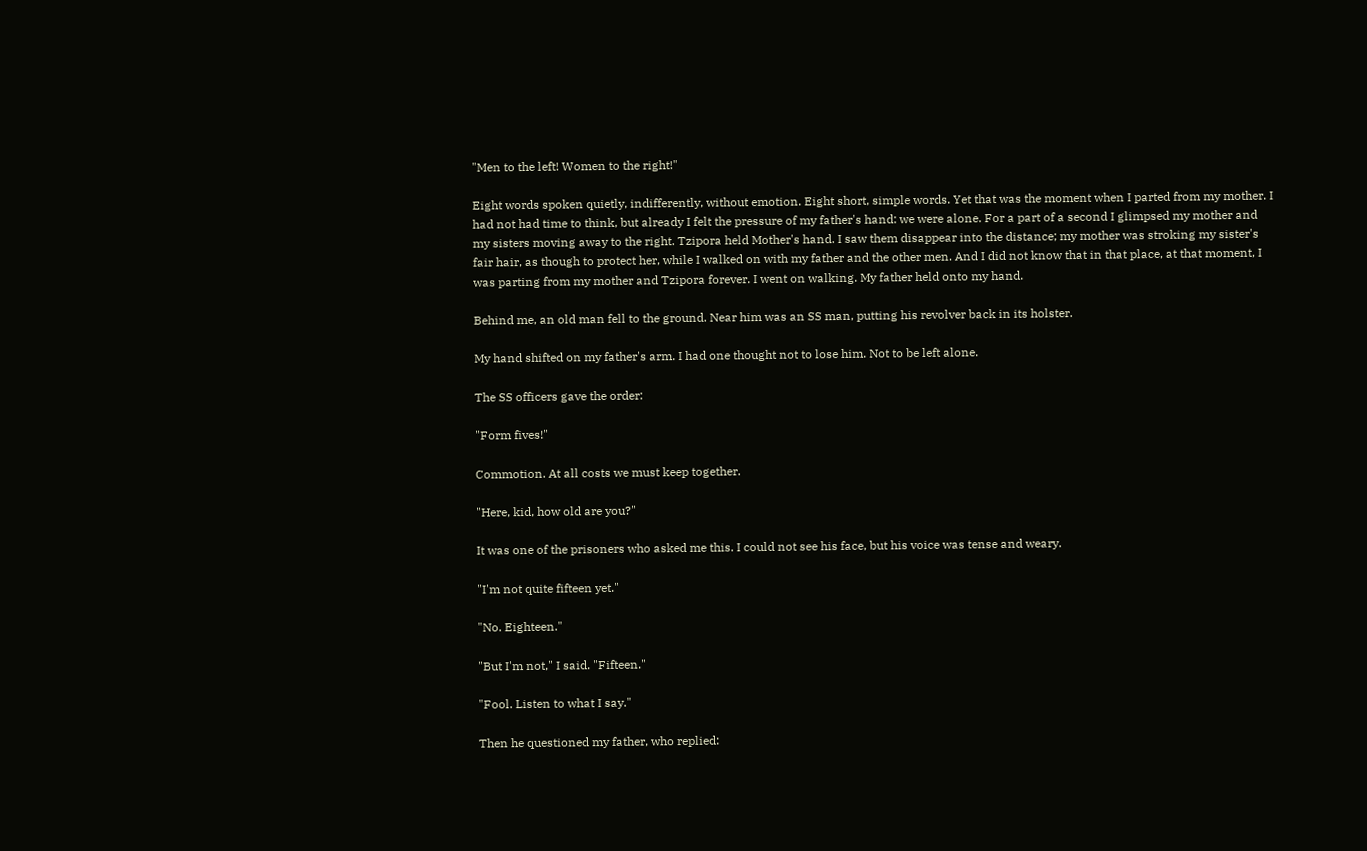"Men to the left! Women to the right!"

Eight words spoken quietly, indifferently, without emotion. Eight short, simple words. Yet that was the moment when I parted from my mother. I had not had time to think, but already I felt the pressure of my father's hand: we were alone. For a part of a second I glimpsed my mother and my sisters moving away to the right. Tzipora held Mother's hand. I saw them disappear into the distance; my mother was stroking my sister's fair hair, as though to protect her, while I walked on with my father and the other men. And I did not know that in that place, at that moment, I was parting from my mother and Tzipora forever. I went on walking. My father held onto my hand.

Behind me, an old man fell to the ground. Near him was an SS man, putting his revolver back in its holster.

My hand shifted on my father's arm. I had one thought not to lose him. Not to be left alone.

The SS officers gave the order:

"Form fives!"

Commotion. At all costs we must keep together.

"Here, kid, how old are you?"

It was one of the prisoners who asked me this. I could not see his face, but his voice was tense and weary.

"I'm not quite fifteen yet."

"No. Eighteen."

"But I'm not," I said. "Fifteen."

"Fool. Listen to what I say."

Then he questioned my father, who replied: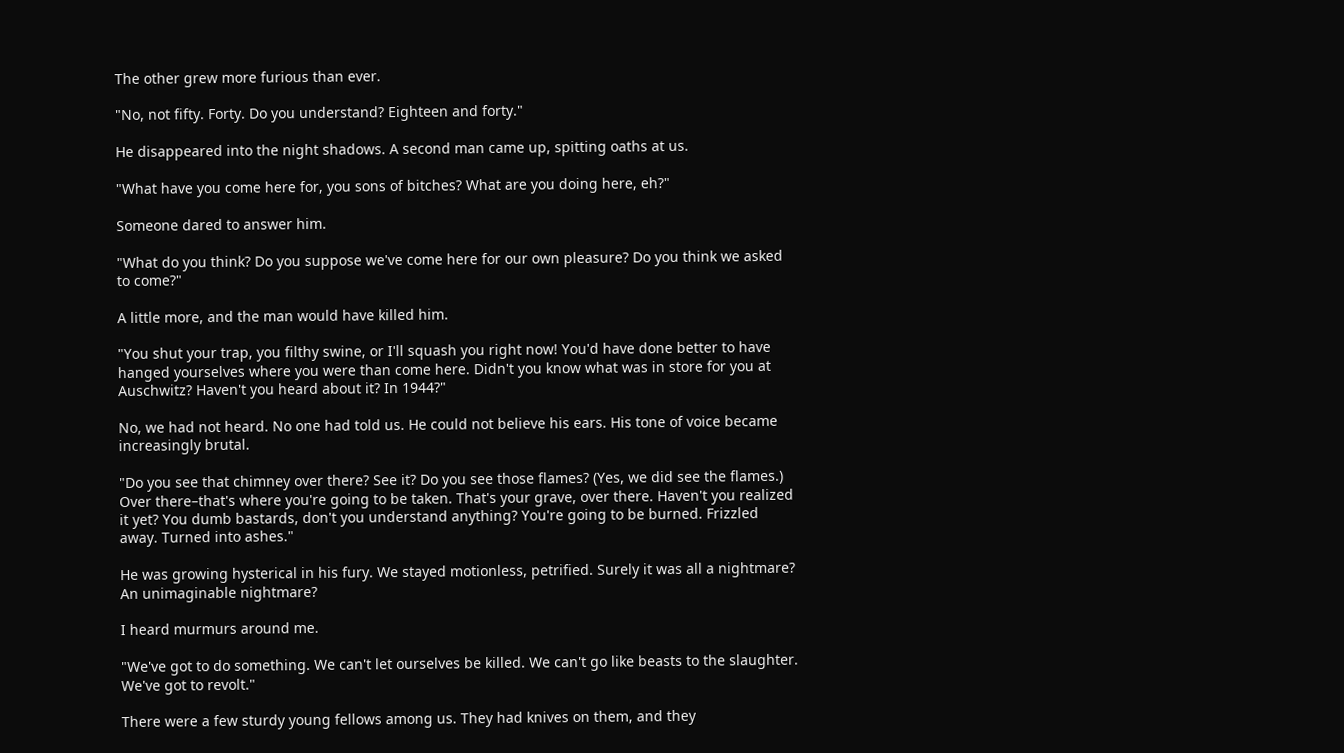The other grew more furious than ever.

"No, not fifty. Forty. Do you understand? Eighteen and forty."

He disappeared into the night shadows. A second man came up, spitting oaths at us.

"What have you come here for, you sons of bitches? What are you doing here, eh?"

Someone dared to answer him.

"What do you think? Do you suppose we've come here for our own pleasure? Do you think we asked to come?"

A little more, and the man would have killed him.

"You shut your trap, you filthy swine, or I'll squash you right now! You'd have done better to have hanged yourselves where you were than come here. Didn't you know what was in store for you at Auschwitz? Haven't you heard about it? In 1944?"

No, we had not heard. No one had told us. He could not believe his ears. His tone of voice became increasingly brutal.

"Do you see that chimney over there? See it? Do you see those flames? (Yes, we did see the flames.) Over there–that's where you're going to be taken. That's your grave, over there. Haven't you realized it yet? You dumb bastards, don't you understand anything? You're going to be burned. Frizzled away. Turned into ashes."

He was growing hysterical in his fury. We stayed motionless, petrified. Surely it was all a nightmare? An unimaginable nightmare?

I heard murmurs around me.

"We've got to do something. We can't let ourselves be killed. We can't go like beasts to the slaughter. We've got to revolt."

There were a few sturdy young fellows among us. They had knives on them, and they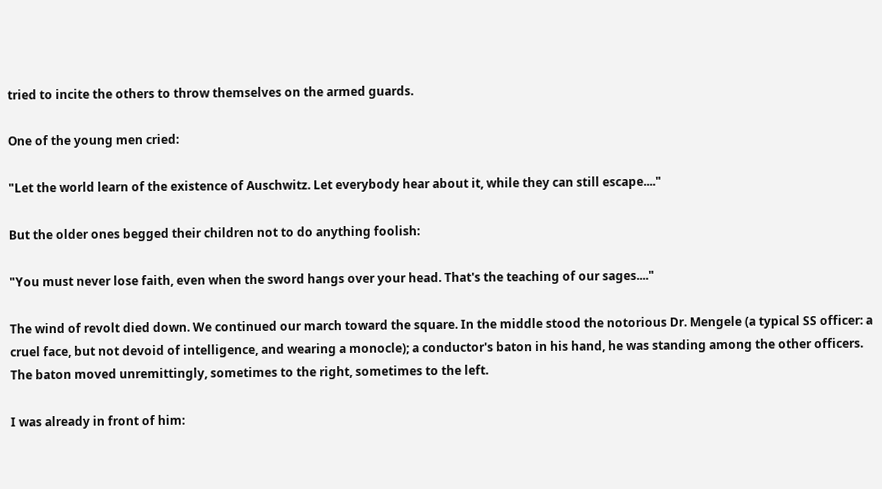tried to incite the others to throw themselves on the armed guards.

One of the young men cried:

"Let the world learn of the existence of Auschwitz. Let everybody hear about it, while they can still escape...."

But the older ones begged their children not to do anything foolish:

"You must never lose faith, even when the sword hangs over your head. That's the teaching of our sages...."

The wind of revolt died down. We continued our march toward the square. In the middle stood the notorious Dr. Mengele (a typical SS officer: a cruel face, but not devoid of intelligence, and wearing a monocle); a conductor's baton in his hand, he was standing among the other officers. The baton moved unremittingly, sometimes to the right, sometimes to the left.

I was already in front of him: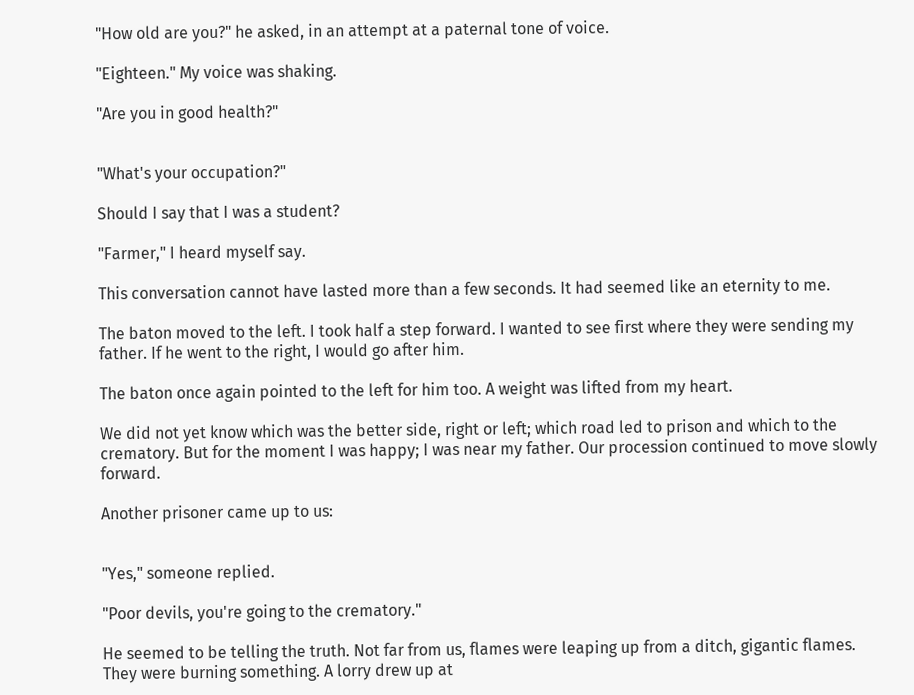"How old are you?" he asked, in an attempt at a paternal tone of voice.

"Eighteen." My voice was shaking.

"Are you in good health?"


"What's your occupation?"

Should I say that I was a student?

"Farmer," I heard myself say.

This conversation cannot have lasted more than a few seconds. It had seemed like an eternity to me.

The baton moved to the left. I took half a step forward. I wanted to see first where they were sending my father. If he went to the right, I would go after him.

The baton once again pointed to the left for him too. A weight was lifted from my heart.

We did not yet know which was the better side, right or left; which road led to prison and which to the crematory. But for the moment I was happy; I was near my father. Our procession continued to move slowly forward.

Another prisoner came up to us:


"Yes," someone replied.

"Poor devils, you're going to the crematory."

He seemed to be telling the truth. Not far from us, flames were leaping up from a ditch, gigantic flames. They were burning something. A lorry drew up at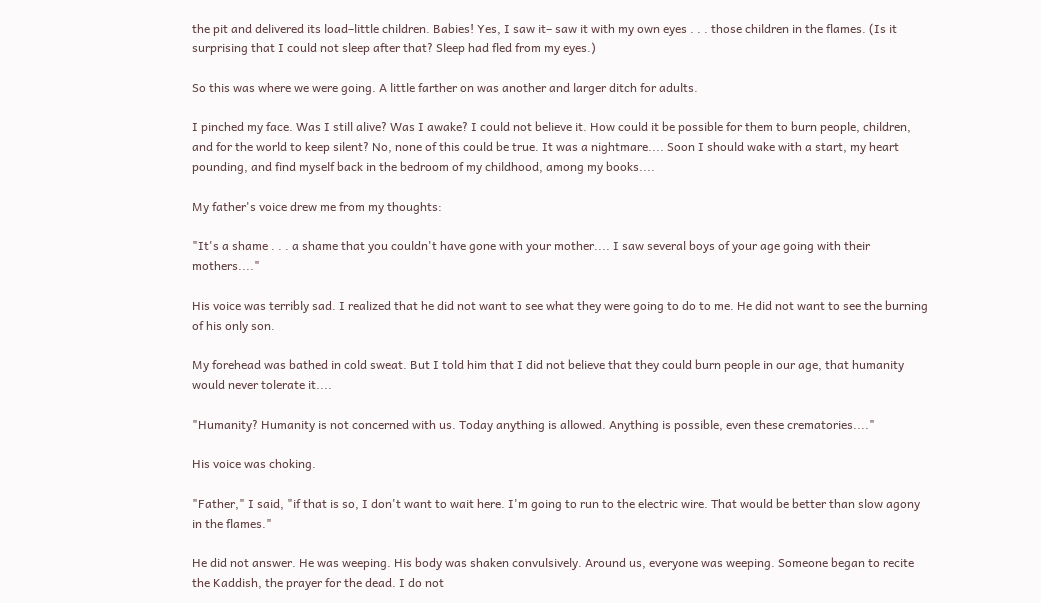the pit and delivered its load–little children. Babies! Yes, I saw it– saw it with my own eyes . . . those children in the flames. (Is it surprising that I could not sleep after that? Sleep had fled from my eyes.)

So this was where we were going. A little farther on was another and larger ditch for adults.

I pinched my face. Was I still alive? Was I awake? I could not believe it. How could it be possible for them to burn people, children, and for the world to keep silent? No, none of this could be true. It was a nightmare.... Soon I should wake with a start, my heart pounding, and find myself back in the bedroom of my childhood, among my books....

My father's voice drew me from my thoughts:

"It's a shame . . . a shame that you couldn't have gone with your mother.... I saw several boys of your age going with their mothers...."

His voice was terribly sad. I realized that he did not want to see what they were going to do to me. He did not want to see the burning of his only son.

My forehead was bathed in cold sweat. But I told him that I did not believe that they could burn people in our age, that humanity would never tolerate it....

"Humanity? Humanity is not concerned with us. Today anything is allowed. Anything is possible, even these crematories...."

His voice was choking.

"Father," I said, "if that is so, I don't want to wait here. I'm going to run to the electric wire. That would be better than slow agony in the flames."

He did not answer. He was weeping. His body was shaken convulsively. Around us, everyone was weeping. Someone began to recite the Kaddish, the prayer for the dead. I do not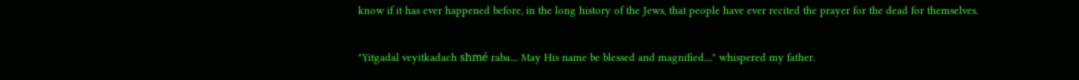know if it has ever happened before, in the long history of the Jews, that people have ever recited the prayer for the dead for themselves.

"Yitgadal veyitkadach shmé raba.... May His name be blessed and magnified...." whispered my father.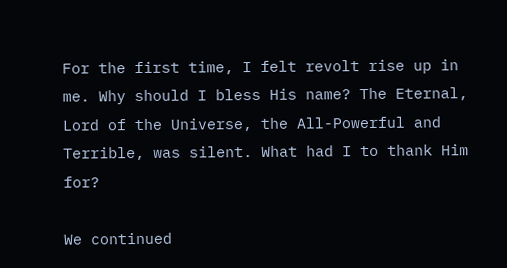For the first time, I felt revolt rise up in me. Why should I bless His name? The Eternal, Lord of the Universe, the All-Powerful and Terrible, was silent. What had I to thank Him for?

We continued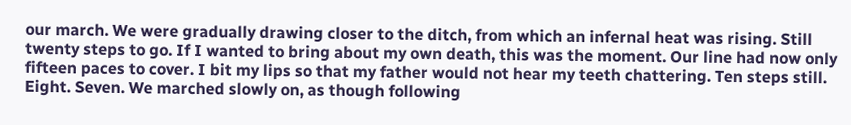our march. We were gradually drawing closer to the ditch, from which an infernal heat was rising. Still twenty steps to go. If I wanted to bring about my own death, this was the moment. Our line had now only fifteen paces to cover. I bit my lips so that my father would not hear my teeth chattering. Ten steps still. Eight. Seven. We marched slowly on, as though following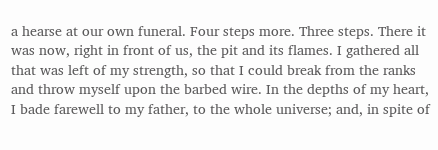a hearse at our own funeral. Four steps more. Three steps. There it was now, right in front of us, the pit and its flames. I gathered all that was left of my strength, so that I could break from the ranks and throw myself upon the barbed wire. In the depths of my heart, I bade farewell to my father, to the whole universe; and, in spite of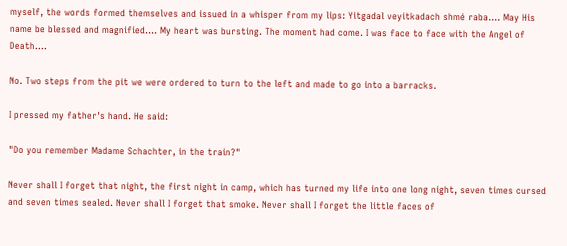myself, the words formed themselves and issued in a whisper from my lips: Yitgadal veyitkadach shmé raba.... May His name be blessed and magnified.... My heart was bursting. The moment had come. I was face to face with the Angel of Death....

No. Two steps from the pit we were ordered to turn to the left and made to go into a barracks.

I pressed my father's hand. He said:

"Do you remember Madame Schachter, in the train?"

Never shall I forget that night, the first night in camp, which has turned my life into one long night, seven times cursed and seven times sealed. Never shall I forget that smoke. Never shall I forget the little faces of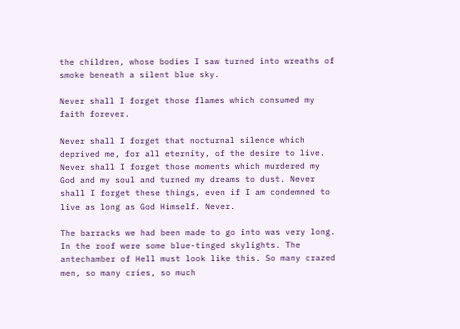the children, whose bodies I saw turned into wreaths of smoke beneath a silent blue sky.

Never shall I forget those flames which consumed my faith forever.

Never shall I forget that nocturnal silence which deprived me, for all eternity, of the desire to live. Never shall I forget those moments which murdered my God and my soul and turned my dreams to dust. Never shall I forget these things, even if I am condemned to live as long as God Himself. Never.

The barracks we had been made to go into was very long. In the roof were some blue-tinged skylights. The antechamber of Hell must look like this. So many crazed men, so many cries, so much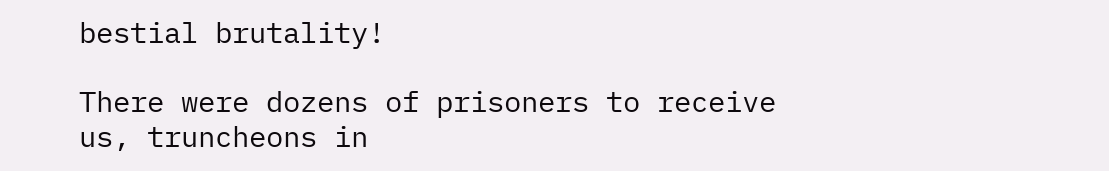bestial brutality!

There were dozens of prisoners to receive us, truncheons in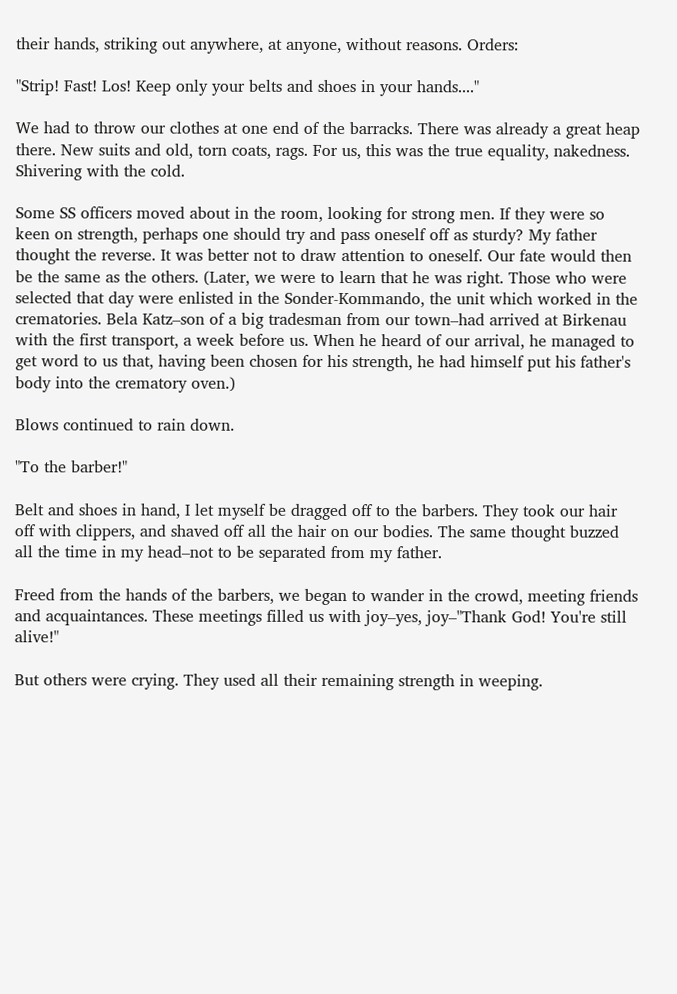their hands, striking out anywhere, at anyone, without reasons. Orders:

"Strip! Fast! Los! Keep only your belts and shoes in your hands...."

We had to throw our clothes at one end of the barracks. There was already a great heap there. New suits and old, torn coats, rags. For us, this was the true equality, nakedness. Shivering with the cold.

Some SS officers moved about in the room, looking for strong men. If they were so keen on strength, perhaps one should try and pass oneself off as sturdy? My father thought the reverse. It was better not to draw attention to oneself. Our fate would then be the same as the others. (Later, we were to learn that he was right. Those who were selected that day were enlisted in the Sonder-Kommando, the unit which worked in the crematories. Bela Katz–son of a big tradesman from our town–had arrived at Birkenau with the first transport, a week before us. When he heard of our arrival, he managed to get word to us that, having been chosen for his strength, he had himself put his father's body into the crematory oven.)

Blows continued to rain down.

"To the barber!"

Belt and shoes in hand, I let myself be dragged off to the barbers. They took our hair off with clippers, and shaved off all the hair on our bodies. The same thought buzzed all the time in my head–not to be separated from my father.

Freed from the hands of the barbers, we began to wander in the crowd, meeting friends and acquaintances. These meetings filled us with joy–yes, joy–"Thank God! You're still alive!"

But others were crying. They used all their remaining strength in weeping.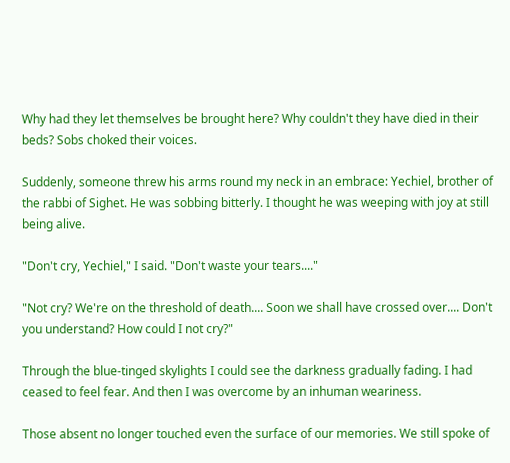Why had they let themselves be brought here? Why couldn't they have died in their beds? Sobs choked their voices.

Suddenly, someone threw his arms round my neck in an embrace: Yechiel, brother of the rabbi of Sighet. He was sobbing bitterly. I thought he was weeping with joy at still being alive.

"Don't cry, Yechiel," I said. "Don't waste your tears...."

"Not cry? We're on the threshold of death.... Soon we shall have crossed over.... Don't you understand? How could I not cry?"

Through the blue-tinged skylights I could see the darkness gradually fading. I had ceased to feel fear. And then I was overcome by an inhuman weariness.

Those absent no longer touched even the surface of our memories. We still spoke of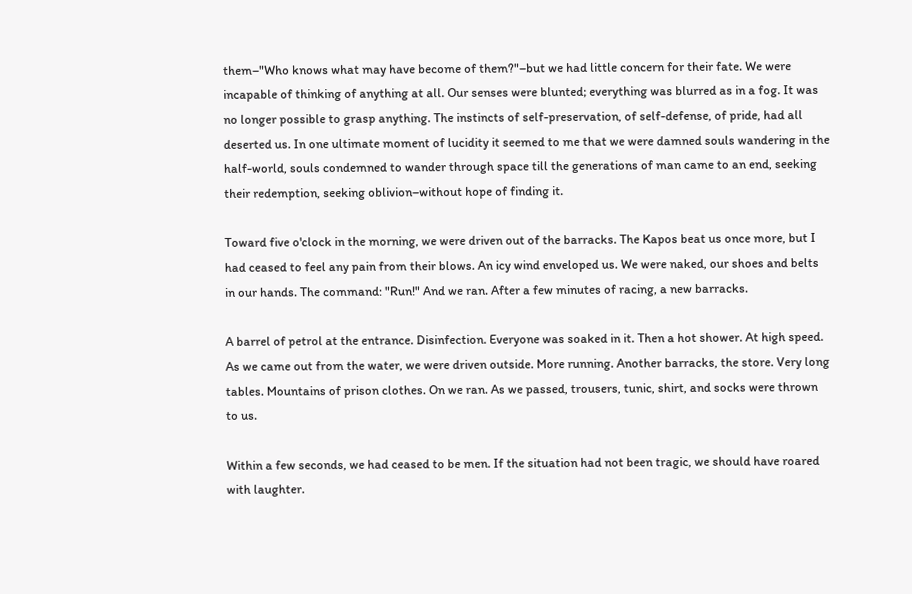them–"Who knows what may have become of them?"–but we had little concern for their fate. We were incapable of thinking of anything at all. Our senses were blunted; everything was blurred as in a fog. It was no longer possible to grasp anything. The instincts of self-preservation, of self-defense, of pride, had all deserted us. In one ultimate moment of lucidity it seemed to me that we were damned souls wandering in the half-world, souls condemned to wander through space till the generations of man came to an end, seeking their redemption, seeking oblivion–without hope of finding it.

Toward five o'clock in the morning, we were driven out of the barracks. The Kapos beat us once more, but I had ceased to feel any pain from their blows. An icy wind enveloped us. We were naked, our shoes and belts in our hands. The command: "Run!" And we ran. After a few minutes of racing, a new barracks.

A barrel of petrol at the entrance. Disinfection. Everyone was soaked in it. Then a hot shower. At high speed. As we came out from the water, we were driven outside. More running. Another barracks, the store. Very long tables. Mountains of prison clothes. On we ran. As we passed, trousers, tunic, shirt, and socks were thrown to us.

Within a few seconds, we had ceased to be men. If the situation had not been tragic, we should have roared with laughter.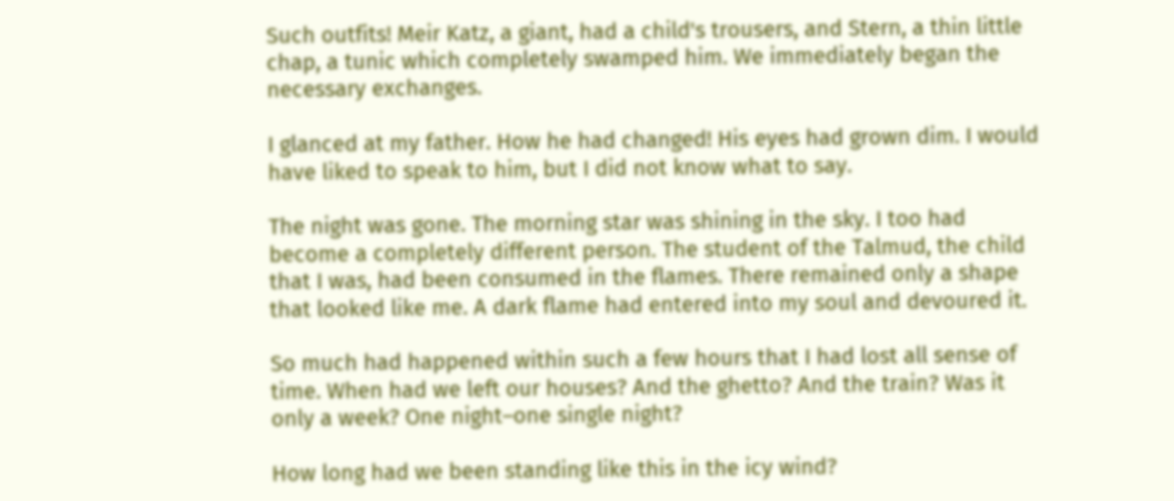Such outfits! Meir Katz, a giant, had a child's trousers, and Stern, a thin little chap, a tunic which completely swamped him. We immediately began the necessary exchanges.

I glanced at my father. How he had changed! His eyes had grown dim. I would have liked to speak to him, but I did not know what to say.

The night was gone. The morning star was shining in the sky. I too had become a completely different person. The student of the Talmud, the child that I was, had been consumed in the flames. There remained only a shape that looked like me. A dark flame had entered into my soul and devoured it.

So much had happened within such a few hours that I had lost all sense of time. When had we left our houses? And the ghetto? And the train? Was it only a week? One night–one single night?

How long had we been standing like this in the icy wind?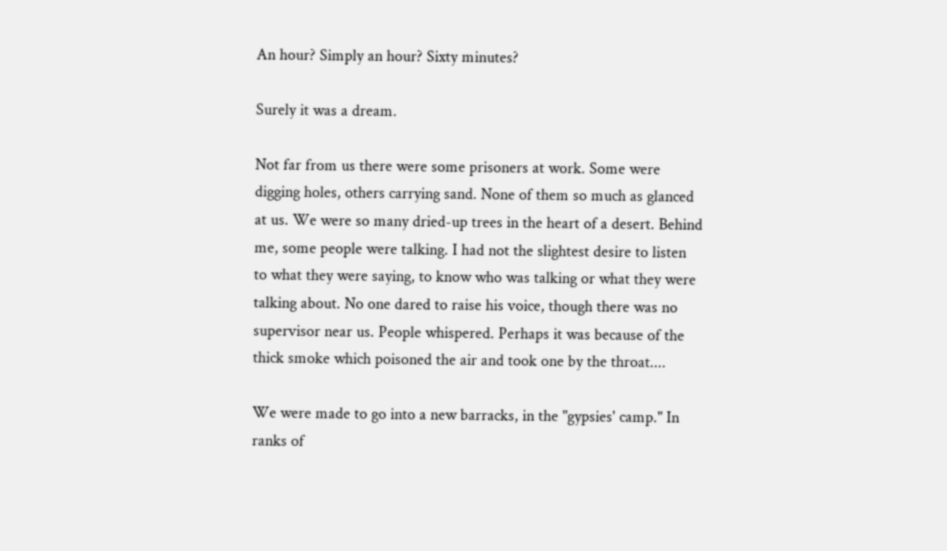An hour? Simply an hour? Sixty minutes?

Surely it was a dream.

Not far from us there were some prisoners at work. Some were digging holes, others carrying sand. None of them so much as glanced at us. We were so many dried-up trees in the heart of a desert. Behind me, some people were talking. I had not the slightest desire to listen to what they were saying, to know who was talking or what they were talking about. No one dared to raise his voice, though there was no supervisor near us. People whispered. Perhaps it was because of the thick smoke which poisoned the air and took one by the throat....

We were made to go into a new barracks, in the "gypsies' camp." In ranks of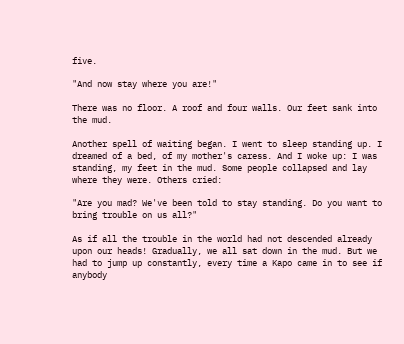five.

"And now stay where you are!"

There was no floor. A roof and four walls. Our feet sank into the mud.

Another spell of waiting began. I went to sleep standing up. I dreamed of a bed, of my mother's caress. And I woke up: I was standing, my feet in the mud. Some people collapsed and lay where they were. Others cried:

"Are you mad? We've been told to stay standing. Do you want to bring trouble on us all?"

As if all the trouble in the world had not descended already upon our heads! Gradually, we all sat down in the mud. But we had to jump up constantly, every time a Kapo came in to see if anybody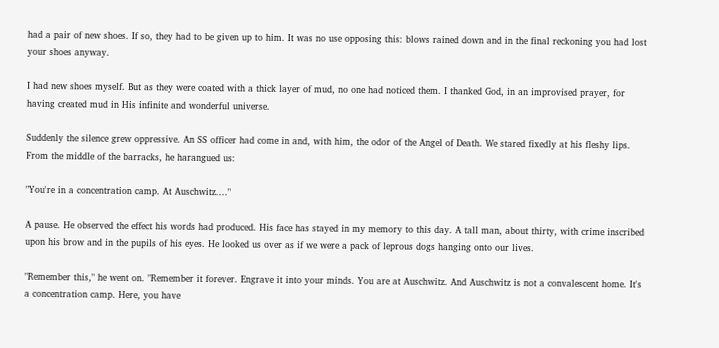had a pair of new shoes. If so, they had to be given up to him. It was no use opposing this: blows rained down and in the final reckoning you had lost your shoes anyway.

I had new shoes myself. But as they were coated with a thick layer of mud, no one had noticed them. I thanked God, in an improvised prayer, for having created mud in His infinite and wonderful universe.

Suddenly the silence grew oppressive. An SS officer had come in and, with him, the odor of the Angel of Death. We stared fixedly at his fleshy lips. From the middle of the barracks, he harangued us:

"You're in a concentration camp. At Auschwitz...."

A pause. He observed the effect his words had produced. His face has stayed in my memory to this day. A tall man, about thirty, with crime inscribed upon his brow and in the pupils of his eyes. He looked us over as if we were a pack of leprous dogs hanging onto our lives.

"Remember this," he went on. "Remember it forever. Engrave it into your minds. You are at Auschwitz. And Auschwitz is not a convalescent home. It's a concentration camp. Here, you have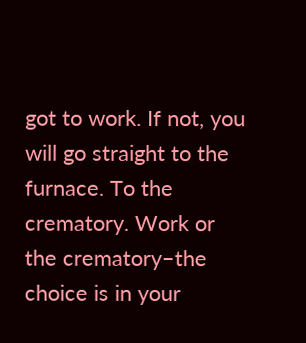got to work. If not, you will go straight to the furnace. To the crematory. Work or the crematory–the choice is in your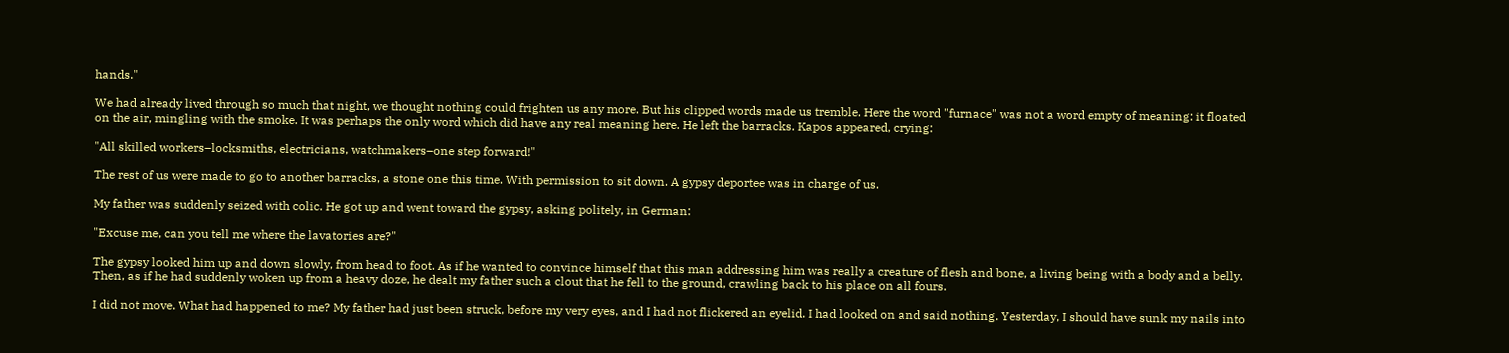hands."

We had already lived through so much that night, we thought nothing could frighten us any more. But his clipped words made us tremble. Here the word "furnace" was not a word empty of meaning: it floated on the air, mingling with the smoke. It was perhaps the only word which did have any real meaning here. He left the barracks. Kapos appeared, crying:

"All skilled workers–locksmiths, electricians, watchmakers–one step forward!"

The rest of us were made to go to another barracks, a stone one this time. With permission to sit down. A gypsy deportee was in charge of us.

My father was suddenly seized with colic. He got up and went toward the gypsy, asking politely, in German:

"Excuse me, can you tell me where the lavatories are?"

The gypsy looked him up and down slowly, from head to foot. As if he wanted to convince himself that this man addressing him was really a creature of flesh and bone, a living being with a body and a belly. Then, as if he had suddenly woken up from a heavy doze, he dealt my father such a clout that he fell to the ground, crawling back to his place on all fours.

I did not move. What had happened to me? My father had just been struck, before my very eyes, and I had not flickered an eyelid. I had looked on and said nothing. Yesterday, I should have sunk my nails into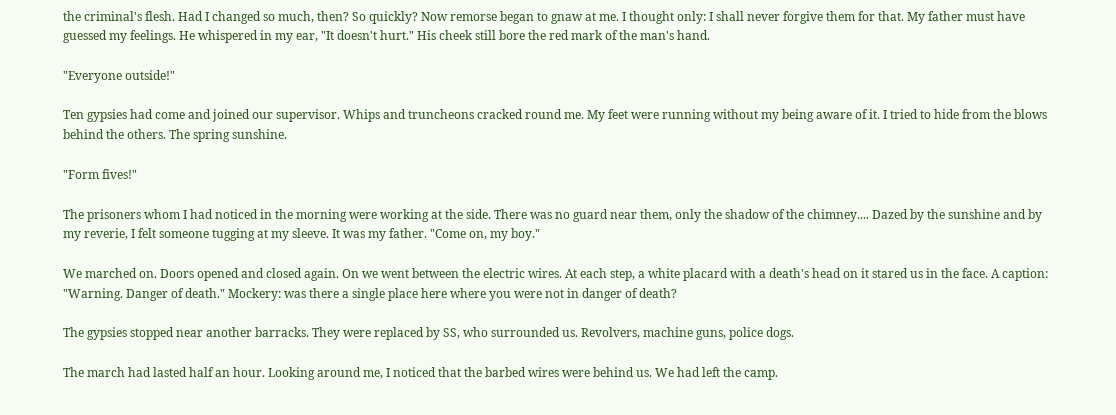the criminal's flesh. Had I changed so much, then? So quickly? Now remorse began to gnaw at me. I thought only: I shall never forgive them for that. My father must have guessed my feelings. He whispered in my ear, "It doesn't hurt." His cheek still bore the red mark of the man's hand.

"Everyone outside!"

Ten gypsies had come and joined our supervisor. Whips and truncheons cracked round me. My feet were running without my being aware of it. I tried to hide from the blows behind the others. The spring sunshine.

"Form fives!"

The prisoners whom I had noticed in the morning were working at the side. There was no guard near them, only the shadow of the chimney.... Dazed by the sunshine and by my reverie, I felt someone tugging at my sleeve. It was my father. "Come on, my boy."

We marched on. Doors opened and closed again. On we went between the electric wires. At each step, a white placard with a death's head on it stared us in the face. A caption: "Warning. Danger of death." Mockery: was there a single place here where you were not in danger of death?

The gypsies stopped near another barracks. They were replaced by SS, who surrounded us. Revolvers, machine guns, police dogs.

The march had lasted half an hour. Looking around me, I noticed that the barbed wires were behind us. We had left the camp.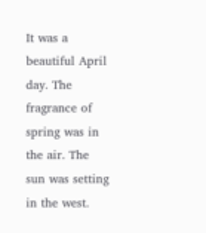It was a beautiful April day. The fragrance of spring was in the air. The sun was setting in the west.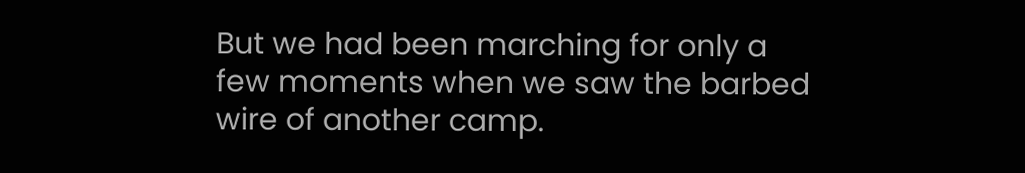But we had been marching for only a few moments when we saw the barbed wire of another camp.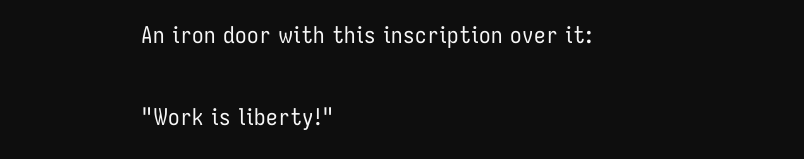An iron door with this inscription over it:

"Work is liberty!"